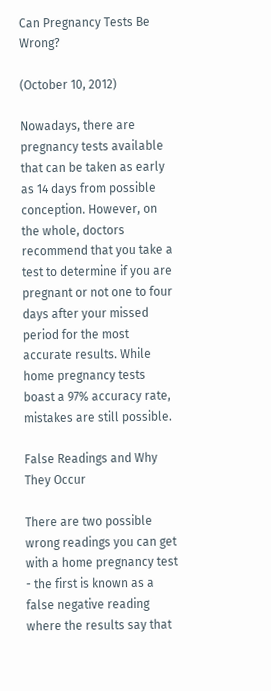Can Pregnancy Tests Be Wrong?

(October 10, 2012)

Nowadays, there are pregnancy tests available that can be taken as early as 14 days from possible conception. However, on the whole, doctors recommend that you take a test to determine if you are pregnant or not one to four days after your missed period for the most accurate results. While home pregnancy tests boast a 97% accuracy rate, mistakes are still possible.

False Readings and Why They Occur

There are two possible wrong readings you can get with a home pregnancy test - the first is known as a false negative reading where the results say that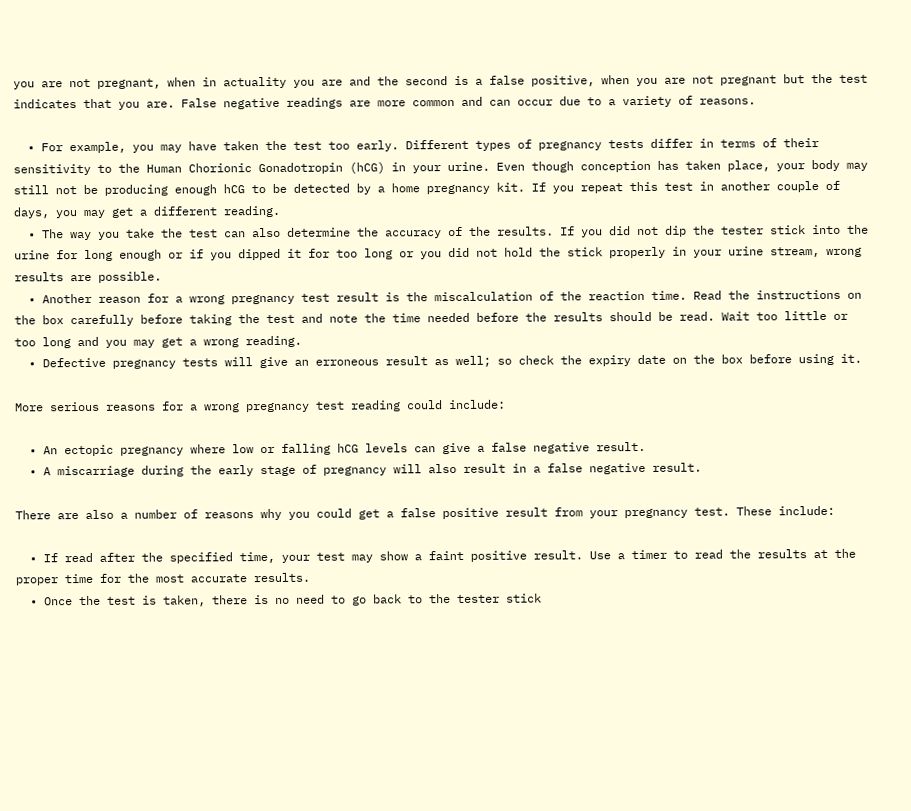you are not pregnant, when in actuality you are and the second is a false positive, when you are not pregnant but the test indicates that you are. False negative readings are more common and can occur due to a variety of reasons.

  • For example, you may have taken the test too early. Different types of pregnancy tests differ in terms of their sensitivity to the Human Chorionic Gonadotropin (hCG) in your urine. Even though conception has taken place, your body may still not be producing enough hCG to be detected by a home pregnancy kit. If you repeat this test in another couple of days, you may get a different reading.
  • The way you take the test can also determine the accuracy of the results. If you did not dip the tester stick into the urine for long enough or if you dipped it for too long or you did not hold the stick properly in your urine stream, wrong results are possible.
  • Another reason for a wrong pregnancy test result is the miscalculation of the reaction time. Read the instructions on the box carefully before taking the test and note the time needed before the results should be read. Wait too little or too long and you may get a wrong reading.
  • Defective pregnancy tests will give an erroneous result as well; so check the expiry date on the box before using it.

More serious reasons for a wrong pregnancy test reading could include:

  • An ectopic pregnancy where low or falling hCG levels can give a false negative result.
  • A miscarriage during the early stage of pregnancy will also result in a false negative result.

There are also a number of reasons why you could get a false positive result from your pregnancy test. These include:

  • If read after the specified time, your test may show a faint positive result. Use a timer to read the results at the proper time for the most accurate results.
  • Once the test is taken, there is no need to go back to the tester stick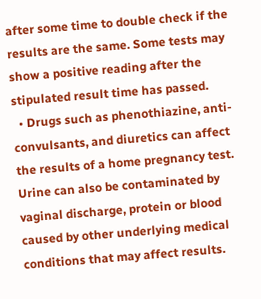after some time to double check if the results are the same. Some tests may show a positive reading after the stipulated result time has passed.
  • Drugs such as phenothiazine, anti-convulsants, and diuretics can affect the results of a home pregnancy test. Urine can also be contaminated by vaginal discharge, protein or blood caused by other underlying medical conditions that may affect results.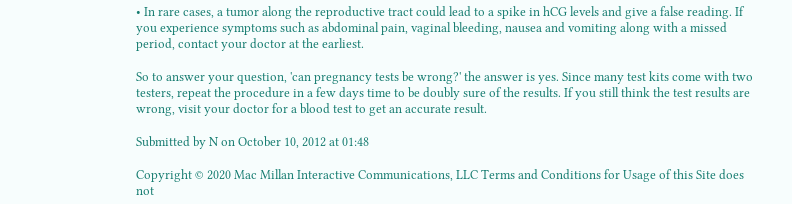• In rare cases, a tumor along the reproductive tract could lead to a spike in hCG levels and give a false reading. If you experience symptoms such as abdominal pain, vaginal bleeding, nausea and vomiting along with a missed period, contact your doctor at the earliest.

So to answer your question, 'can pregnancy tests be wrong?' the answer is yes. Since many test kits come with two testers, repeat the procedure in a few days time to be doubly sure of the results. If you still think the test results are wrong, visit your doctor for a blood test to get an accurate result.

Submitted by N on October 10, 2012 at 01:48

Copyright © 2020 Mac Millan Interactive Communications, LLC Terms and Conditions for Usage of this Site does not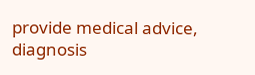provide medical advice, diagnosis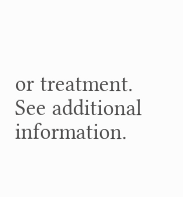or treatment.
See additional information.